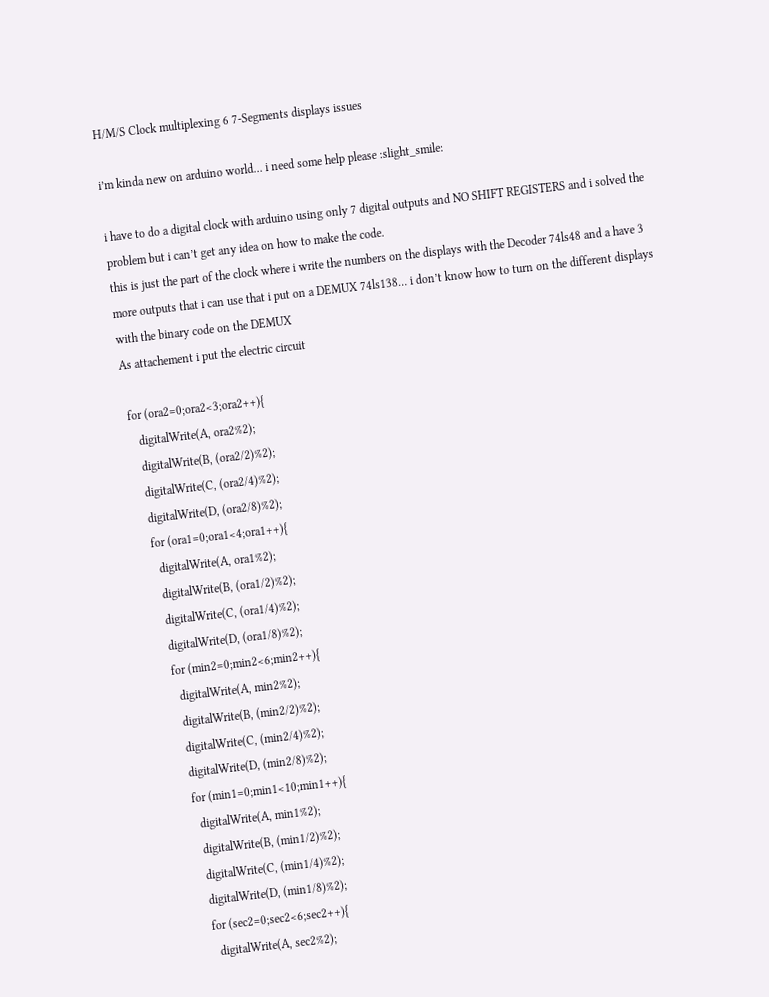H/M/S Clock multiplexing 6 7-Segments displays issues

i’m kinda new on arduino world… i need some help please :slight_smile:

i have to do a digital clock with arduino using only 7 digital outputs and NO SHIFT REGISTERS and i solved the problem but i can’t get any idea on how to make the code.
this is just the part of the clock where i write the numbers on the displays with the Decoder 74ls48 and a have 3 more outputs that i can use that i put on a DEMUX 74ls138… i don’t know how to turn on the different displays with the binary code on the DEMUX
As attachement i put the electric circuit

 for (ora2=0;ora2<3;ora2++){
    digitalWrite(A, ora2%2);
    digitalWrite(B, (ora2/2)%2);
    digitalWrite(C, (ora2/4)%2);
    digitalWrite(D, (ora2/8)%2);
    for (ora1=0;ora1<4;ora1++){
      digitalWrite(A, ora1%2);
      digitalWrite(B, (ora1/2)%2);
      digitalWrite(C, (ora1/4)%2);
      digitalWrite(D, (ora1/8)%2);
      for (min2=0;min2<6;min2++){
        digitalWrite(A, min2%2);
        digitalWrite(B, (min2/2)%2);
        digitalWrite(C, (min2/4)%2);
        digitalWrite(D, (min2/8)%2);
        for (min1=0;min1<10;min1++){
          digitalWrite(A, min1%2);
          digitalWrite(B, (min1/2)%2);
          digitalWrite(C, (min1/4)%2);
          digitalWrite(D, (min1/8)%2);
          for (sec2=0;sec2<6;sec2++){
            digitalWrite(A, sec2%2);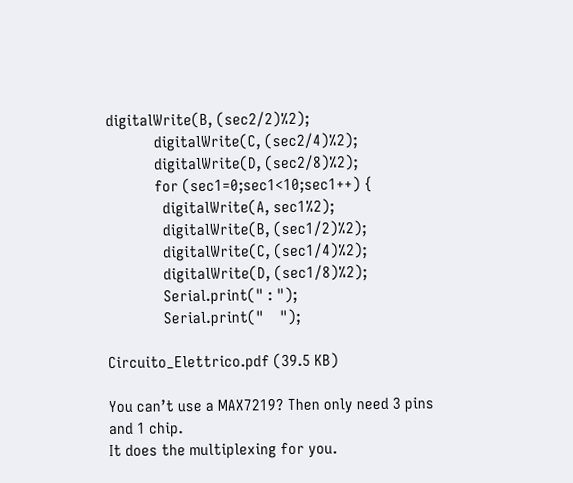digitalWrite(B, (sec2/2)%2);
            digitalWrite(C, (sec2/4)%2);
            digitalWrite(D, (sec2/8)%2);
            for (sec1=0;sec1<10;sec1++) {
              digitalWrite(A, sec1%2);
              digitalWrite(B, (sec1/2)%2);
              digitalWrite(C, (sec1/4)%2);
              digitalWrite(D, (sec1/8)%2);
              Serial.print(" : ");
              Serial.print("    ");

Circuito_Elettrico.pdf (39.5 KB)

You can’t use a MAX7219? Then only need 3 pins and 1 chip.
It does the multiplexing for you.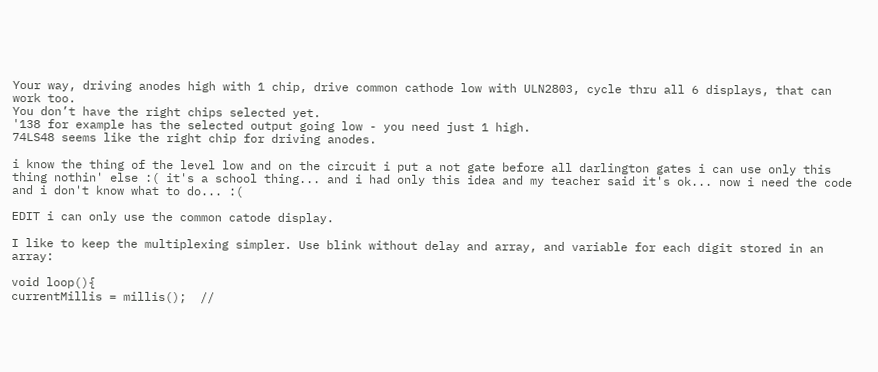Your way, driving anodes high with 1 chip, drive common cathode low with ULN2803, cycle thru all 6 displays, that can work too.
You don’t have the right chips selected yet.
'138 for example has the selected output going low - you need just 1 high.
74LS48 seems like the right chip for driving anodes.

i know the thing of the level low and on the circuit i put a not gate before all darlington gates i can use only this thing nothin' else :( it's a school thing... and i had only this idea and my teacher said it's ok... now i need the code and i don't know what to do... :(

EDIT i can only use the common catode display.

I like to keep the multiplexing simpler. Use blink without delay and array, and variable for each digit stored in an array:

void loop(){
currentMillis = millis();  //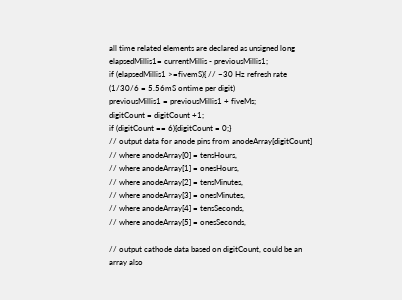all time related elements are declared as unsigned long
elapsedMillis1= currentMillis - previousMillis1;
if (elapsedMillis1 >=fivemS){ // ~30 Hz refresh rate (1/30/6 = 5.56mS ontime per digit)
previousMillis1 = previousMillis1 + fiveMs;
digitCount = digitCount +1;
if (digitCount == 6){digitCount = 0;}
// output data for anode pins from anodeArray[digitCount]
// where anodeArray[0] = tensHours,
// where anodeArray[1] = onesHours,
// where anodeArray[2] = tensMinutes,
// where anodeArray[3] = onesMinutes,
// where anodeArray[4] = tensSeconds,
// where anodeArray[5] = onesSeconds,

// output cathode data based on digitCount, could be an array also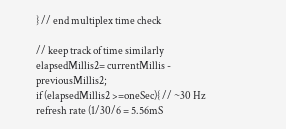} // end multiplex time check

// keep track of time similarly
elapsedMillis2= currentMillis - previousMillis2;
if (elapsedMillis2 >=oneSec){ // ~30 Hz refresh rate (1/30/6 = 5.56mS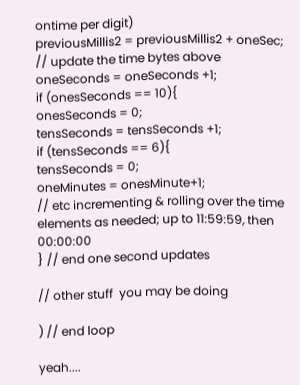ontime per digit)
previousMillis2 = previousMillis2 + oneSec;
// update the time bytes above
oneSeconds = oneSeconds +1;
if (onesSeconds == 10){
onesSeconds = 0;
tensSeconds = tensSeconds +1;
if (tensSeconds == 6){
tensSeconds = 0;
oneMinutes = onesMinute+1;
// etc incrementing & rolling over the time elements as needed; up to 11:59:59, then 00:00:00
} // end one second updates

// other stuff  you may be doing

) // end loop

yeah....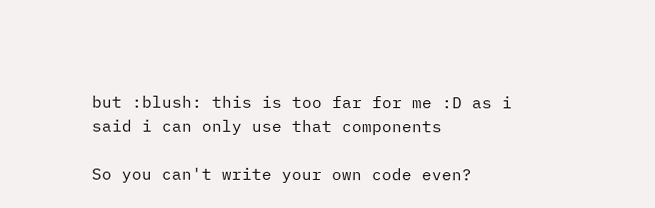but :blush: this is too far for me :D as i said i can only use that components

So you can't write your own code even?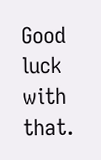Good luck with that.